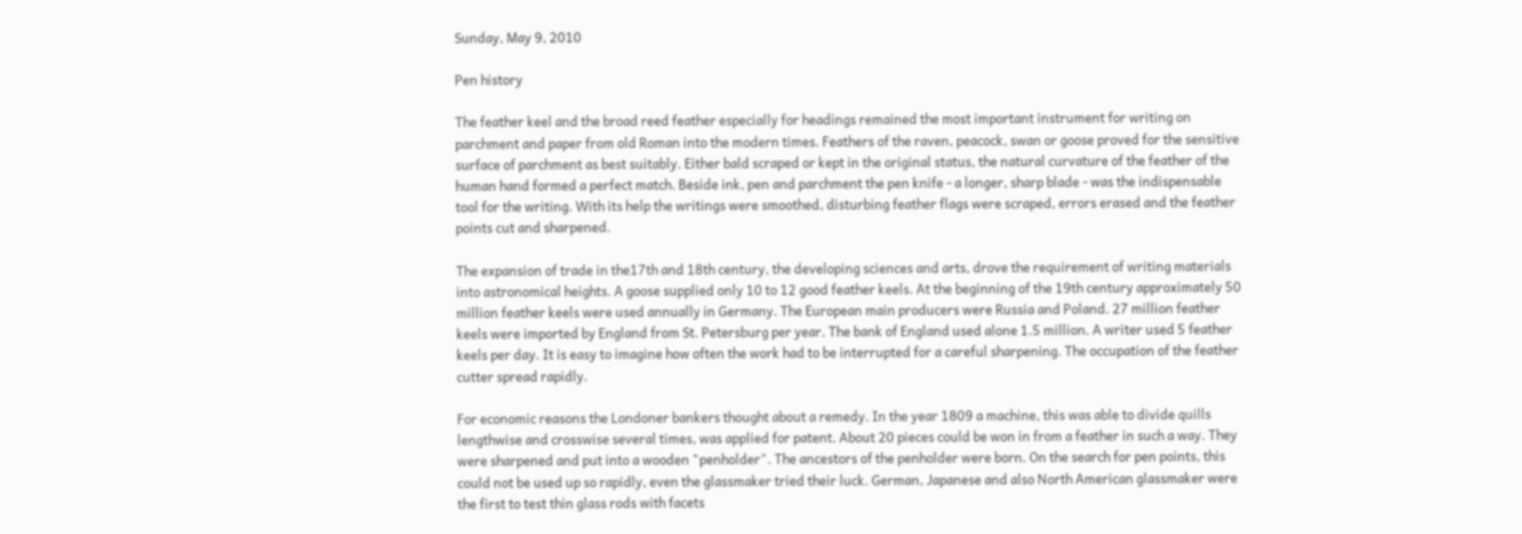Sunday, May 9, 2010

Pen history

The feather keel and the broad reed feather especially for headings remained the most important instrument for writing on parchment and paper from old Roman into the modern times. Feathers of the raven, peacock, swan or goose proved for the sensitive surface of parchment as best suitably. Either bald scraped or kept in the original status, the natural curvature of the feather of the human hand formed a perfect match. Beside ink, pen and parchment the pen knife - a longer, sharp blade - was the indispensable tool for the writing. With its help the writings were smoothed, disturbing feather flags were scraped, errors erased and the feather points cut and sharpened.

The expansion of trade in the17th and 18th century, the developing sciences and arts, drove the requirement of writing materials into astronomical heights. A goose supplied only 10 to 12 good feather keels. At the beginning of the 19th century approximately 50 million feather keels were used annually in Germany. The European main producers were Russia and Poland. 27 million feather keels were imported by England from St. Petersburg per year. The bank of England used alone 1.5 million. A writer used 5 feather keels per day. It is easy to imagine how often the work had to be interrupted for a careful sharpening. The occupation of the feather cutter spread rapidly.

For economic reasons the Londoner bankers thought about a remedy. In the year 1809 a machine, this was able to divide quills lengthwise and crosswise several times, was applied for patent. About 20 pieces could be won in from a feather in such a way. They were sharpened and put into a wooden "penholder". The ancestors of the penholder were born. On the search for pen points, this could not be used up so rapidly, even the glassmaker tried their luck. German, Japanese and also North American glassmaker were the first to test thin glass rods with facets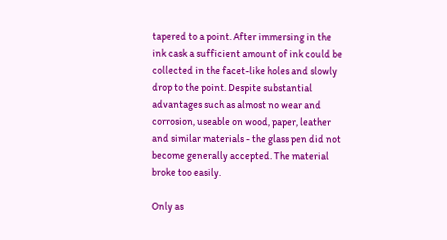tapered to a point. After immersing in the ink cask a sufficient amount of ink could be collected in the facet-like holes and slowly drop to the point. Despite substantial advantages such as almost no wear and corrosion, useable on wood, paper, leather and similar materials - the glass pen did not become generally accepted. The material broke too easily.

Only as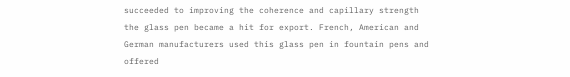succeeded to improving the coherence and capillary strength the glass pen became a hit for export. French, American and German manufacturers used this glass pen in fountain pens and offered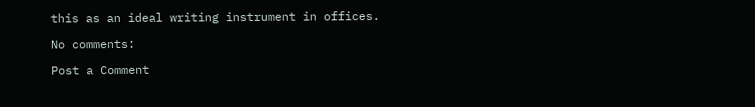this as an ideal writing instrument in offices.

No comments:

Post a Comment